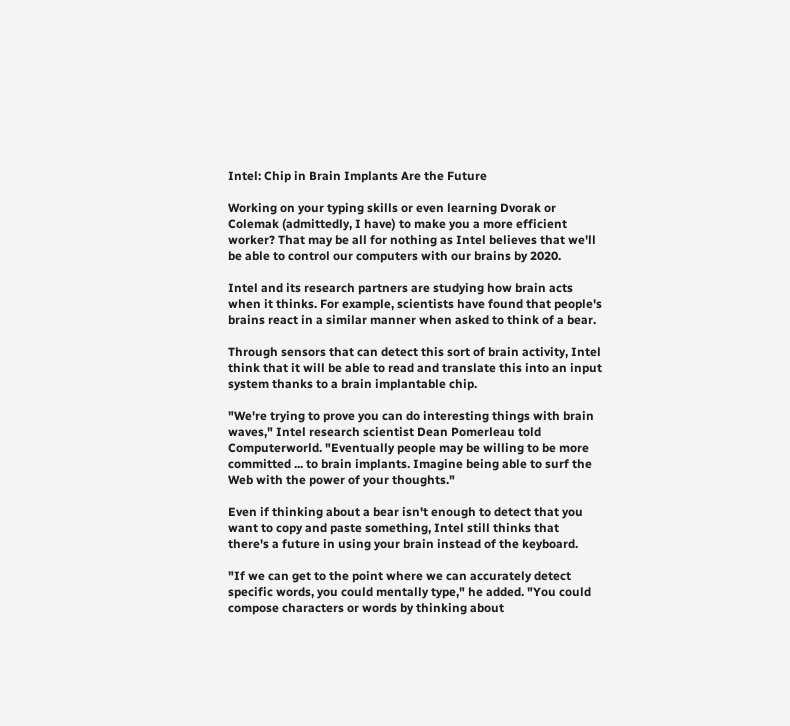Intel: Chip in Brain Implants Are the Future

Working on your typing skills or even learning Dvorak or Colemak (admittedly, I have) to make you a more efficient worker? That may be all for nothing as Intel believes that we'll be able to control our computers with our brains by 2020.

Intel and its research partners are studying how brain acts when it thinks. For example, scientists have found that people's brains react in a similar manner when asked to think of a bear.

Through sensors that can detect this sort of brain activity, Intel think that it will be able to read and translate this into an input system thanks to a brain implantable chip.

"We're trying to prove you can do interesting things with brain waves," Intel research scientist Dean Pomerleau told Computerworld. "Eventually people may be willing to be more committed ... to brain implants. Imagine being able to surf the Web with the power of your thoughts."

Even if thinking about a bear isn't enough to detect that you want to copy and paste something, Intel still thinks that there's a future in using your brain instead of the keyboard.

"If we can get to the point where we can accurately detect specific words, you could mentally type," he added. "You could compose characters or words by thinking about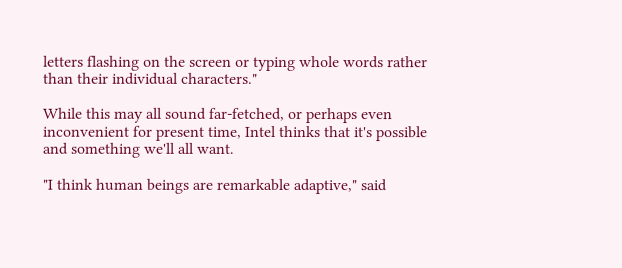letters flashing on the screen or typing whole words rather than their individual characters."

While this may all sound far-fetched, or perhaps even inconvenient for present time, Intel thinks that it's possible and something we'll all want.

"I think human beings are remarkable adaptive," said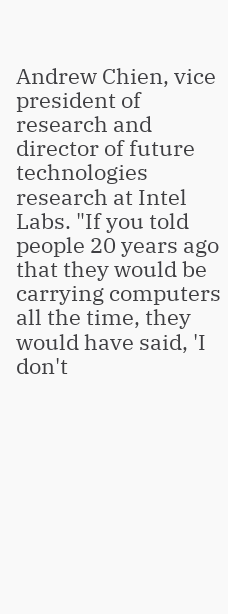Andrew Chien, vice president of research and director of future technologies research at Intel Labs. "If you told people 20 years ago that they would be carrying computers all the time, they would have said, 'I don't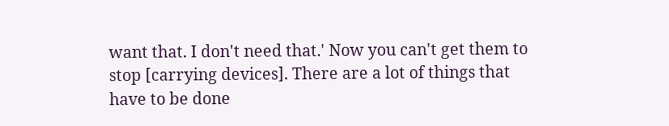want that. I don't need that.' Now you can't get them to stop [carrying devices]. There are a lot of things that have to be done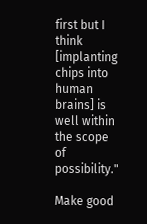first but I think [implanting chips into human brains] is well within the scope of possibility."

Make good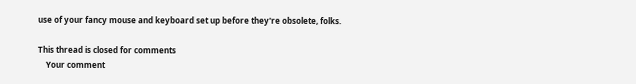use of your fancy mouse and keyboard set up before they're obsolete, folks.

This thread is closed for comments
    Your comment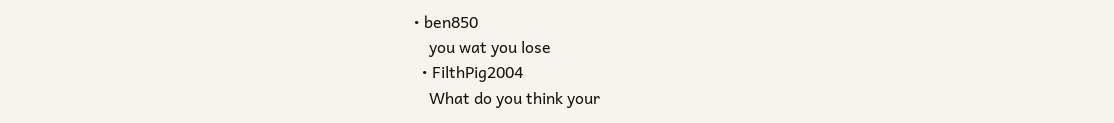• ben850
    you wat you lose
  • FilthPig2004
    What do you think your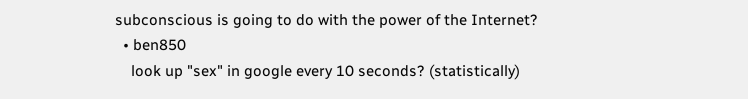subconscious is going to do with the power of the Internet?
  • ben850
    look up "sex" in google every 10 seconds? (statistically)